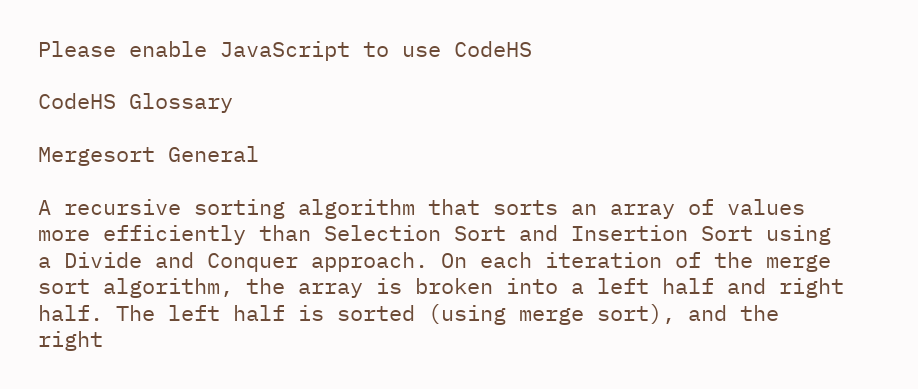Please enable JavaScript to use CodeHS

CodeHS Glossary

Mergesort General

A recursive sorting algorithm that sorts an array of values more efficiently than Selection Sort and Insertion Sort using a Divide and Conquer approach. On each iteration of the merge sort algorithm, the array is broken into a left half and right half. The left half is sorted (using merge sort), and the right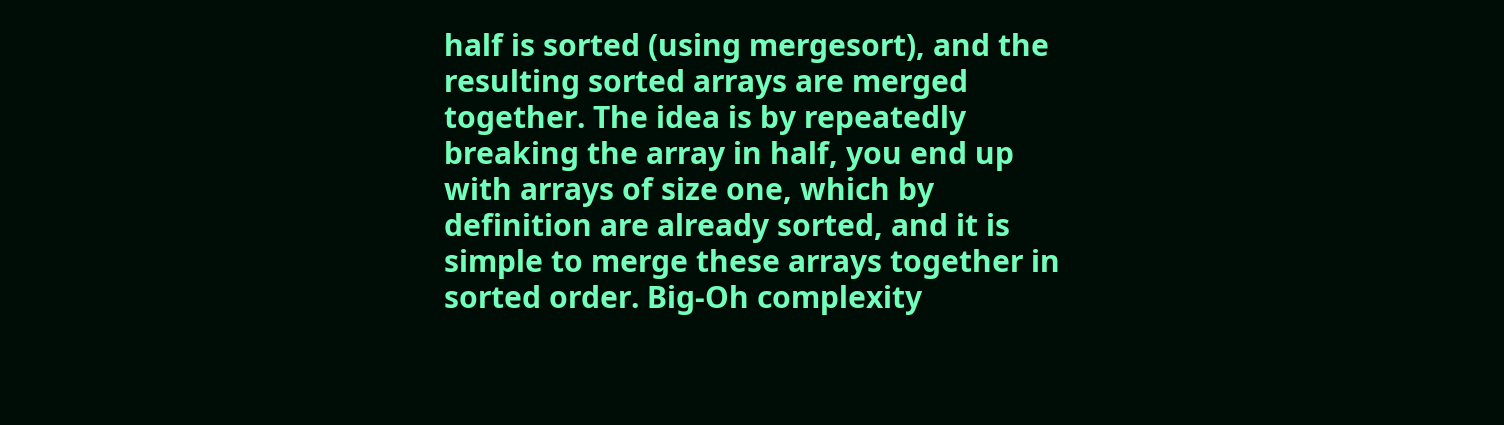half is sorted (using mergesort), and the resulting sorted arrays are merged together. The idea is by repeatedly breaking the array in half, you end up with arrays of size one, which by definition are already sorted, and it is simple to merge these arrays together in sorted order. Big-Oh complexity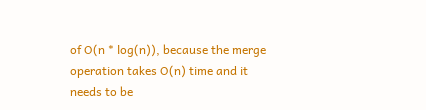of O(n * log(n)), because the merge operation takes O(n) time and it needs to be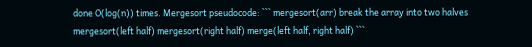done O(log(n)) times. Mergesort pseudocode: ``` mergesort(arr) break the array into two halves mergesort(left half) mergesort(right half) merge(left half, right half) ```